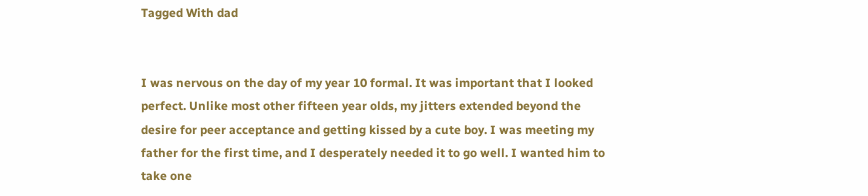Tagged With dad


I was nervous on the day of my year 10 formal. It was important that I looked perfect. Unlike most other fifteen year olds, my jitters extended beyond the desire for peer acceptance and getting kissed by a cute boy. I was meeting my father for the first time, and I desperately needed it to go well. I wanted him to take one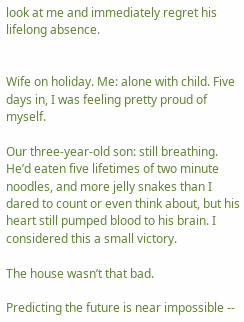look at me and immediately regret his lifelong absence.


Wife on holiday. Me: alone with child. Five days in, I was feeling pretty proud of myself.

Our three-year-old son: still breathing. He’d eaten five lifetimes of two minute noodles, and more jelly snakes than I dared to count or even think about, but his heart still pumped blood to his brain. I considered this a small victory.

The house wasn’t that bad.

Predicting the future is near impossible --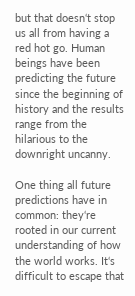but that doesn‘t stop us all from having a red hot go. Human beings have been predicting the future since the beginning of history and the results range from the hilarious to the downright uncanny.

One thing all future predictions have in common: they‘re rooted in our current understanding of how the world works. It‘s difficult to escape that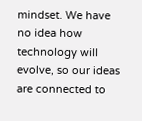mindset. We have no idea how technology will evolve, so our ideas are connected to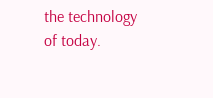the technology of today.